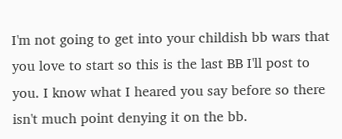I'm not going to get into your childish bb wars that you love to start so this is the last BB I'll post to you. I know what I heared you say before so there isn't much point denying it on the bb.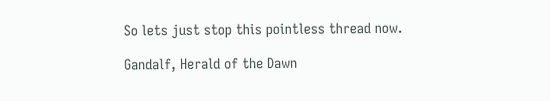So lets just stop this pointless thread now.

Gandalf, Herald of the Dawn